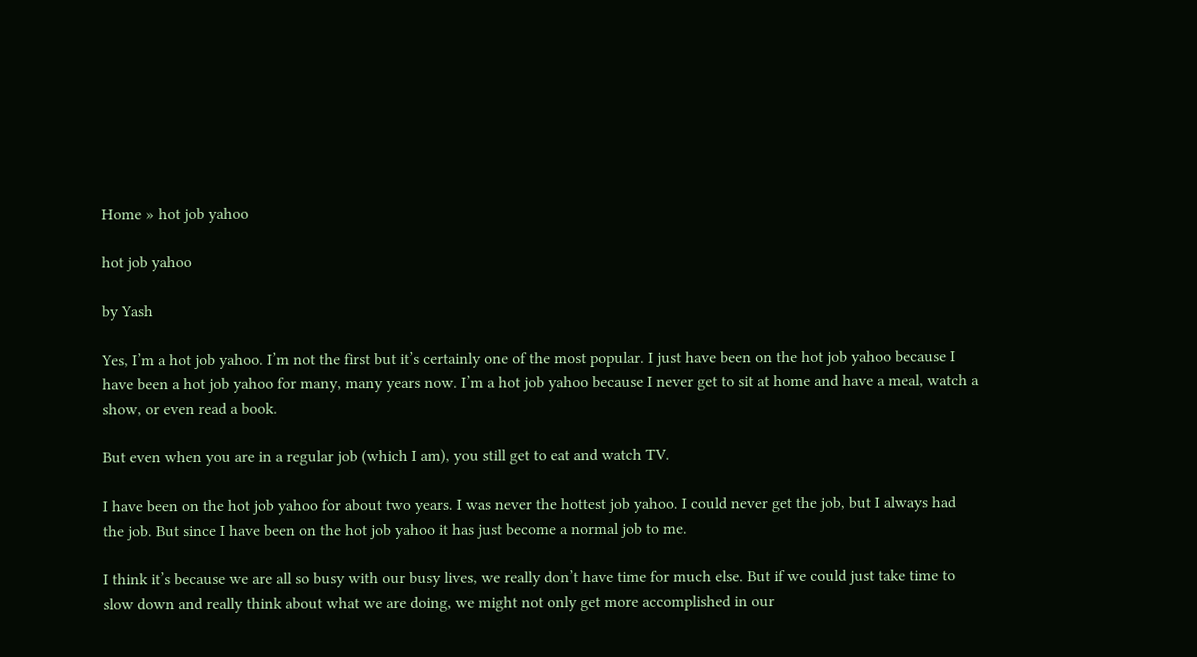Home » hot job yahoo

hot job yahoo

by Yash

Yes, I’m a hot job yahoo. I’m not the first but it’s certainly one of the most popular. I just have been on the hot job yahoo because I have been a hot job yahoo for many, many years now. I’m a hot job yahoo because I never get to sit at home and have a meal, watch a show, or even read a book.

But even when you are in a regular job (which I am), you still get to eat and watch TV.

I have been on the hot job yahoo for about two years. I was never the hottest job yahoo. I could never get the job, but I always had the job. But since I have been on the hot job yahoo it has just become a normal job to me.

I think it’s because we are all so busy with our busy lives, we really don’t have time for much else. But if we could just take time to slow down and really think about what we are doing, we might not only get more accomplished in our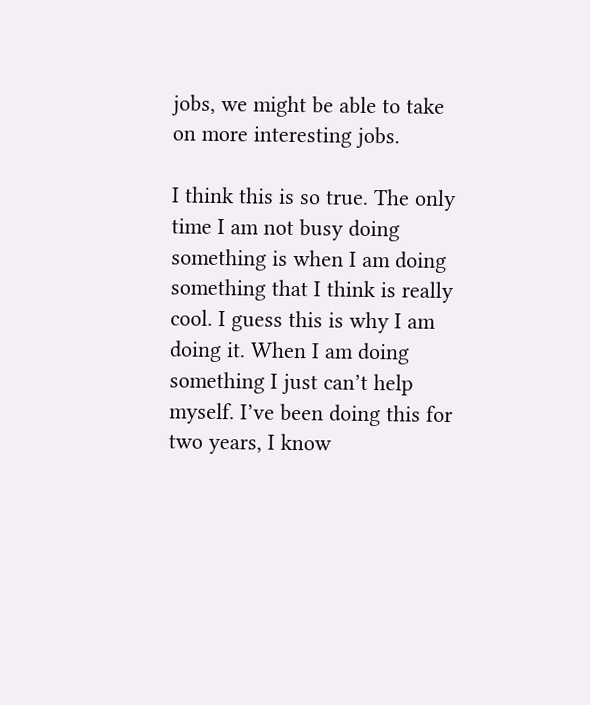jobs, we might be able to take on more interesting jobs.

I think this is so true. The only time I am not busy doing something is when I am doing something that I think is really cool. I guess this is why I am doing it. When I am doing something I just can’t help myself. I’ve been doing this for two years, I know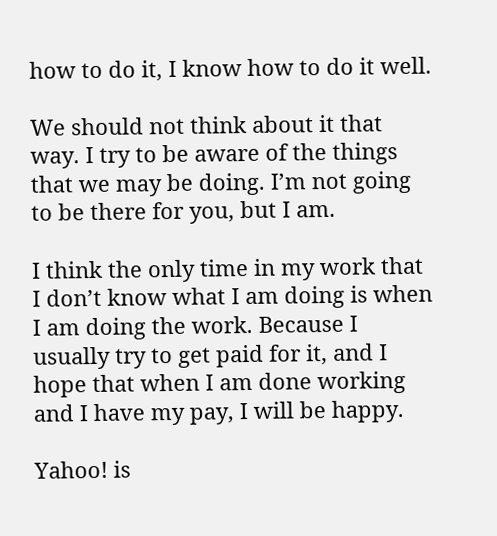how to do it, I know how to do it well.

We should not think about it that way. I try to be aware of the things that we may be doing. I’m not going to be there for you, but I am.

I think the only time in my work that I don’t know what I am doing is when I am doing the work. Because I usually try to get paid for it, and I hope that when I am done working and I have my pay, I will be happy.

Yahoo! is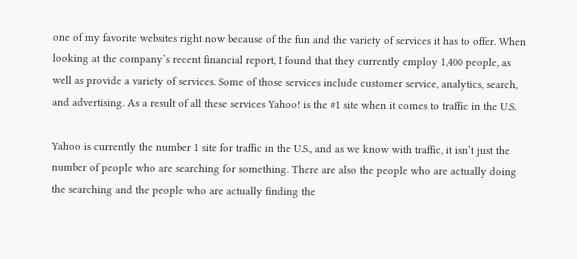one of my favorite websites right now because of the fun and the variety of services it has to offer. When looking at the company’s recent financial report, I found that they currently employ 1,400 people, as well as provide a variety of services. Some of those services include customer service, analytics, search, and advertising. As a result of all these services Yahoo! is the #1 site when it comes to traffic in the U.S.

Yahoo is currently the number 1 site for traffic in the U.S., and as we know with traffic, it isn’t just the number of people who are searching for something. There are also the people who are actually doing the searching and the people who are actually finding the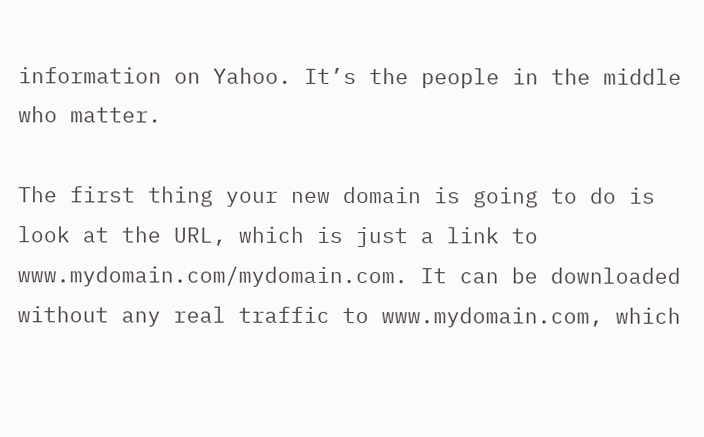information on Yahoo. It’s the people in the middle who matter.

The first thing your new domain is going to do is look at the URL, which is just a link to www.mydomain.com/mydomain.com. It can be downloaded without any real traffic to www.mydomain.com, which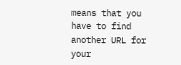means that you have to find another URL for your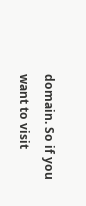domain. So if you want to visit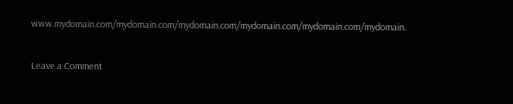www.mydomain.com/mydomain.com/mydomain.com/mydomain.com/mydomain.com/mydomain.

Leave a Comment